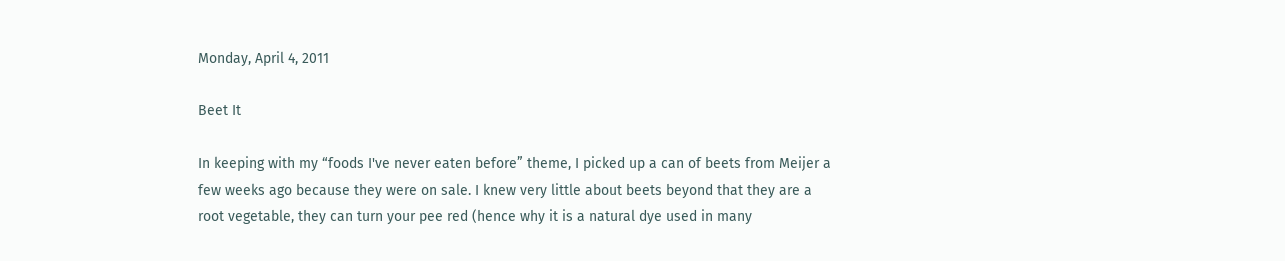Monday, April 4, 2011

Beet It

In keeping with my “foods I've never eaten before” theme, I picked up a can of beets from Meijer a few weeks ago because they were on sale. I knew very little about beets beyond that they are a root vegetable, they can turn your pee red (hence why it is a natural dye used in many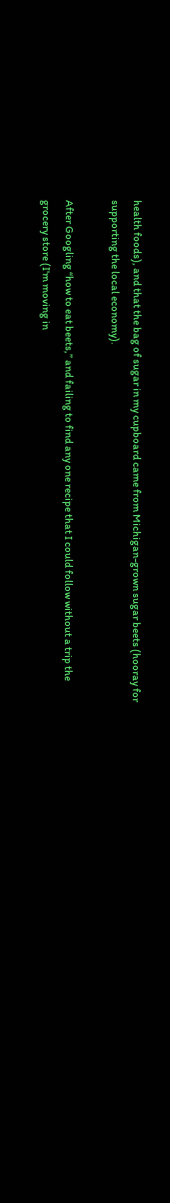health foods), and that the bag of sugar in my cupboard came from Michigan-grown sugar beets (hooray for supporting the local economy).

After Googling “how to eat beets,” and failing to find any one recipe that I could follow without a trip the grocery store (I'm moving in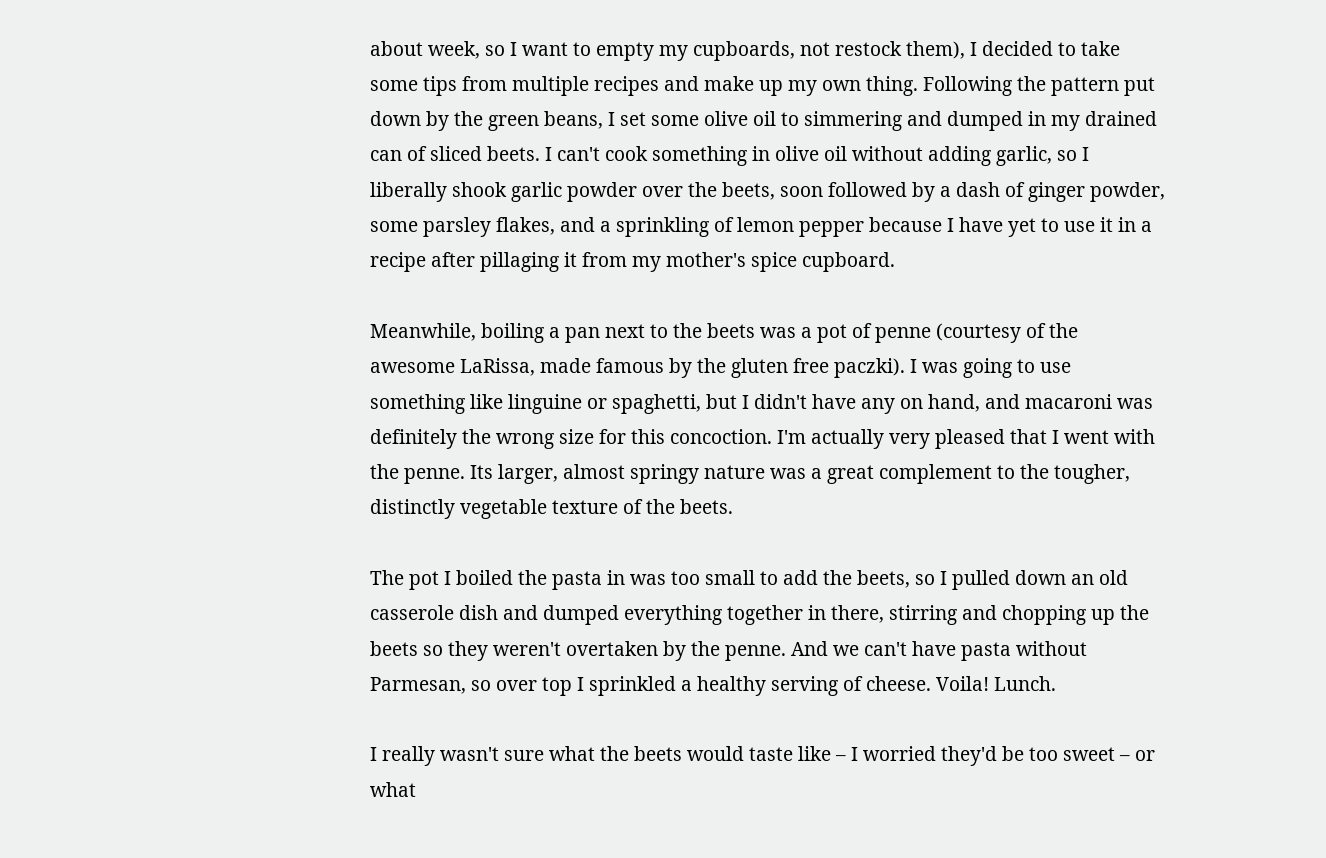about week, so I want to empty my cupboards, not restock them), I decided to take some tips from multiple recipes and make up my own thing. Following the pattern put down by the green beans, I set some olive oil to simmering and dumped in my drained can of sliced beets. I can't cook something in olive oil without adding garlic, so I liberally shook garlic powder over the beets, soon followed by a dash of ginger powder, some parsley flakes, and a sprinkling of lemon pepper because I have yet to use it in a recipe after pillaging it from my mother's spice cupboard.

Meanwhile, boiling a pan next to the beets was a pot of penne (courtesy of the awesome LaRissa, made famous by the gluten free paczki). I was going to use something like linguine or spaghetti, but I didn't have any on hand, and macaroni was definitely the wrong size for this concoction. I'm actually very pleased that I went with the penne. Its larger, almost springy nature was a great complement to the tougher, distinctly vegetable texture of the beets.

The pot I boiled the pasta in was too small to add the beets, so I pulled down an old casserole dish and dumped everything together in there, stirring and chopping up the beets so they weren't overtaken by the penne. And we can't have pasta without Parmesan, so over top I sprinkled a healthy serving of cheese. Voila! Lunch.

I really wasn't sure what the beets would taste like – I worried they'd be too sweet – or what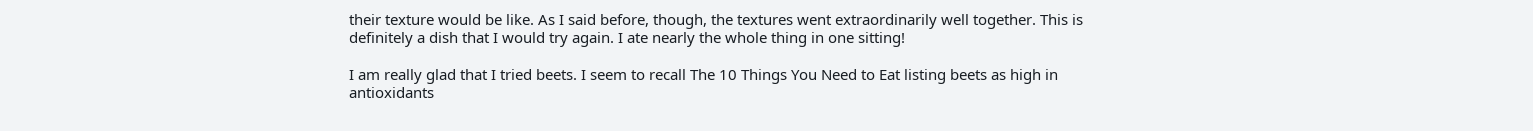their texture would be like. As I said before, though, the textures went extraordinarily well together. This is definitely a dish that I would try again. I ate nearly the whole thing in one sitting!

I am really glad that I tried beets. I seem to recall The 10 Things You Need to Eat listing beets as high in antioxidants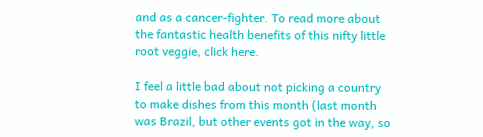and as a cancer-fighter. To read more about the fantastic health benefits of this nifty little root veggie, click here.

I feel a little bad about not picking a country to make dishes from this month (last month was Brazil, but other events got in the way, so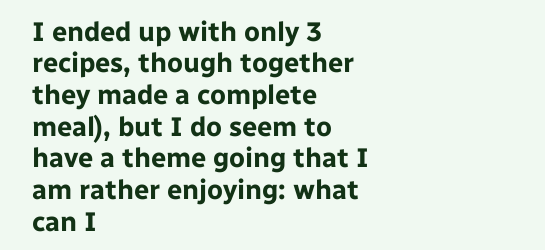I ended up with only 3 recipes, though together they made a complete meal), but I do seem to have a theme going that I am rather enjoying: what can I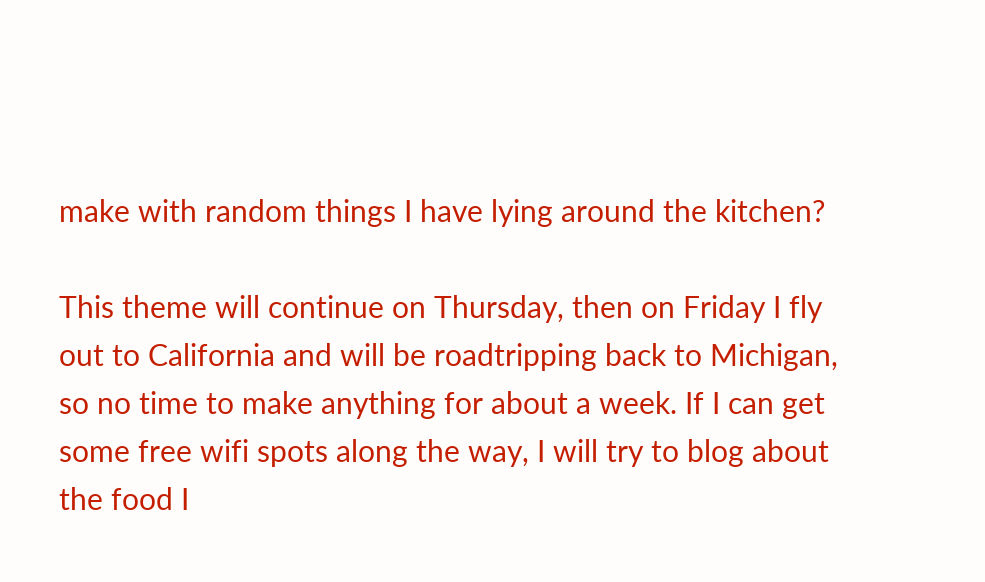make with random things I have lying around the kitchen?

This theme will continue on Thursday, then on Friday I fly out to California and will be roadtripping back to Michigan, so no time to make anything for about a week. If I can get some free wifi spots along the way, I will try to blog about the food I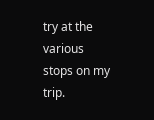try at the various stops on my trip.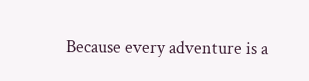Because every adventure is a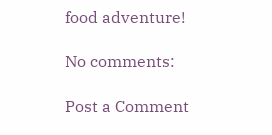food adventure!

No comments:

Post a Comment